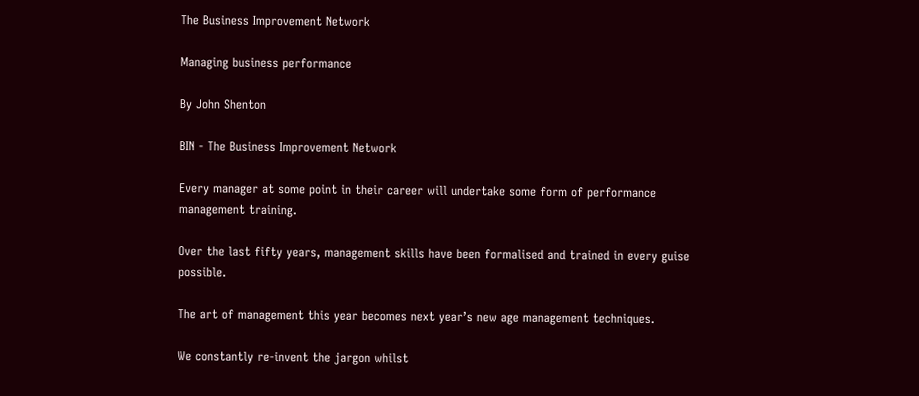The Business Improvement Network

Managing business performance

By John Shenton

BIN - The Business Improvement Network

Every manager at some point in their career will undertake some form of performance management training.

Over the last fifty years, management skills have been formalised and trained in every guise possible.

The art of management this year becomes next year’s new age management techniques.

We constantly re-invent the jargon whilst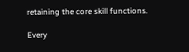retaining the core skill functions.

Every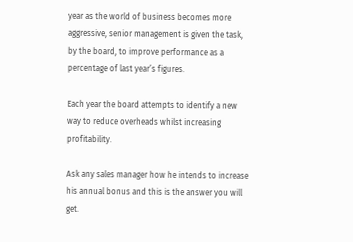year as the world of business becomes more aggressive, senior management is given the task, by the board, to improve performance as a percentage of last year’s figures.

Each year the board attempts to identify a new way to reduce overheads whilst increasing profitability.

Ask any sales manager how he intends to increase his annual bonus and this is the answer you will get.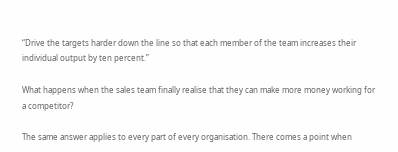“Drive the targets harder down the line so that each member of the team increases their individual output by ten percent.”

What happens when the sales team finally realise that they can make more money working for a competitor?

The same answer applies to every part of every organisation. There comes a point when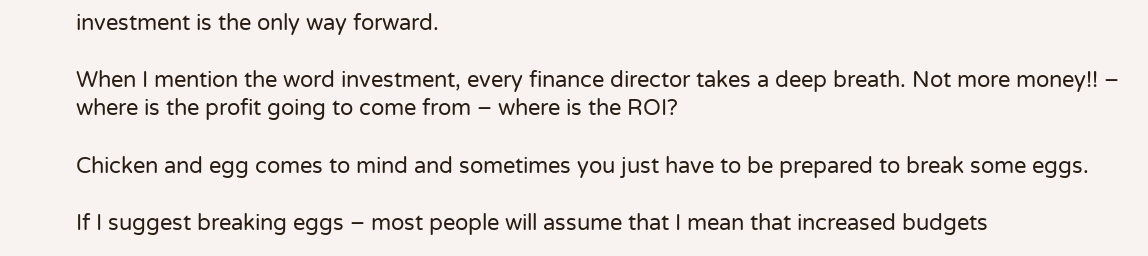investment is the only way forward.

When I mention the word investment, every finance director takes a deep breath. Not more money!! – where is the profit going to come from – where is the ROI?

Chicken and egg comes to mind and sometimes you just have to be prepared to break some eggs.

If I suggest breaking eggs – most people will assume that I mean that increased budgets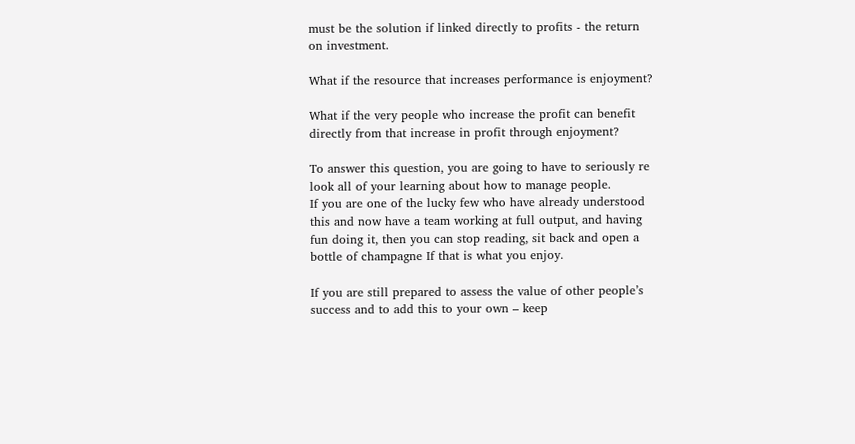must be the solution if linked directly to profits - the return on investment.

What if the resource that increases performance is enjoyment?

What if the very people who increase the profit can benefit directly from that increase in profit through enjoyment?

To answer this question, you are going to have to seriously re look all of your learning about how to manage people.
If you are one of the lucky few who have already understood this and now have a team working at full output, and having fun doing it, then you can stop reading, sit back and open a bottle of champagne If that is what you enjoy.

If you are still prepared to assess the value of other people’s success and to add this to your own – keep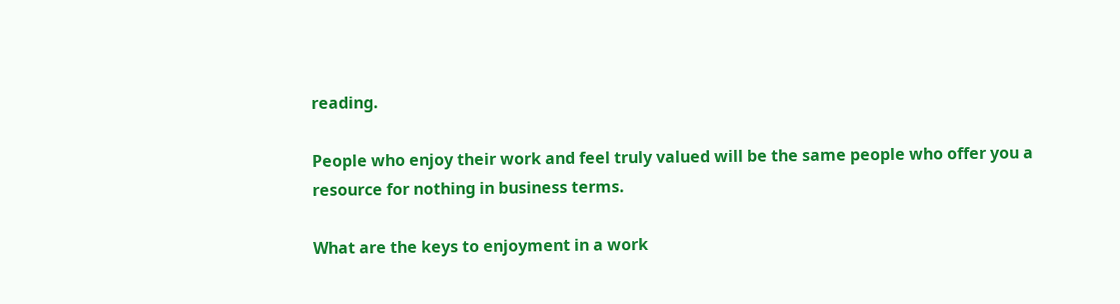reading.

People who enjoy their work and feel truly valued will be the same people who offer you a resource for nothing in business terms.

What are the keys to enjoyment in a work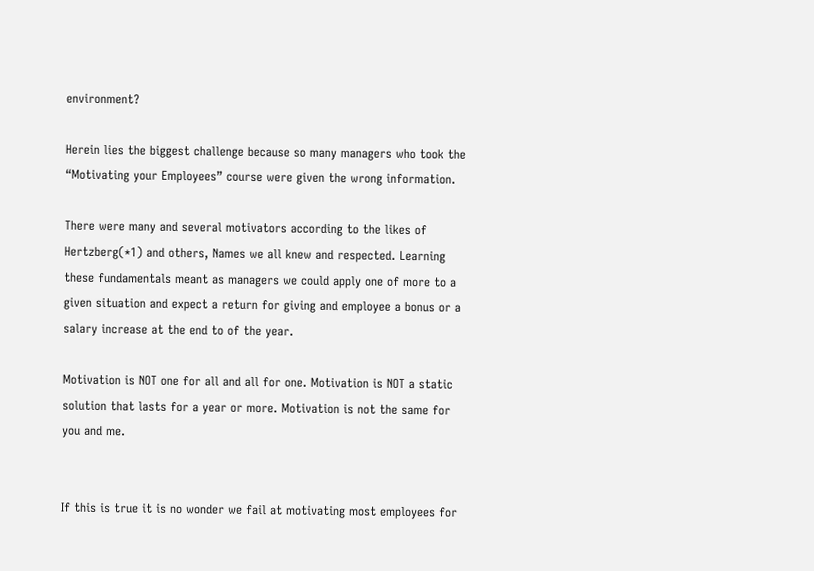environment?

Herein lies the biggest challenge because so many managers who took the “Motivating your Employees” course were given the wrong information.

There were many and several motivators according to the likes of Hertzberg(*1) and others, Names we all knew and respected. Learning these fundamentals meant as managers we could apply one of more to a given situation and expect a return for giving and employee a bonus or a salary increase at the end to of the year.

Motivation is NOT one for all and all for one. Motivation is NOT a static solution that lasts for a year or more. Motivation is not the same for you and me.


If this is true it is no wonder we fail at motivating most employees for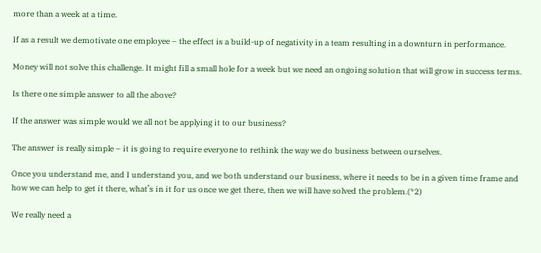more than a week at a time.

If as a result we demotivate one employee – the effect is a build-up of negativity in a team resulting in a downturn in performance.

Money will not solve this challenge. It might fill a small hole for a week but we need an ongoing solution that will grow in success terms.

Is there one simple answer to all the above?

If the answer was simple would we all not be applying it to our business?

The answer is really simple – it is going to require everyone to rethink the way we do business between ourselves.

Once you understand me, and I understand you, and we both understand our business, where it needs to be in a given time frame and how we can help to get it there, what’s in it for us once we get there, then we will have solved the problem.(*2)

We really need a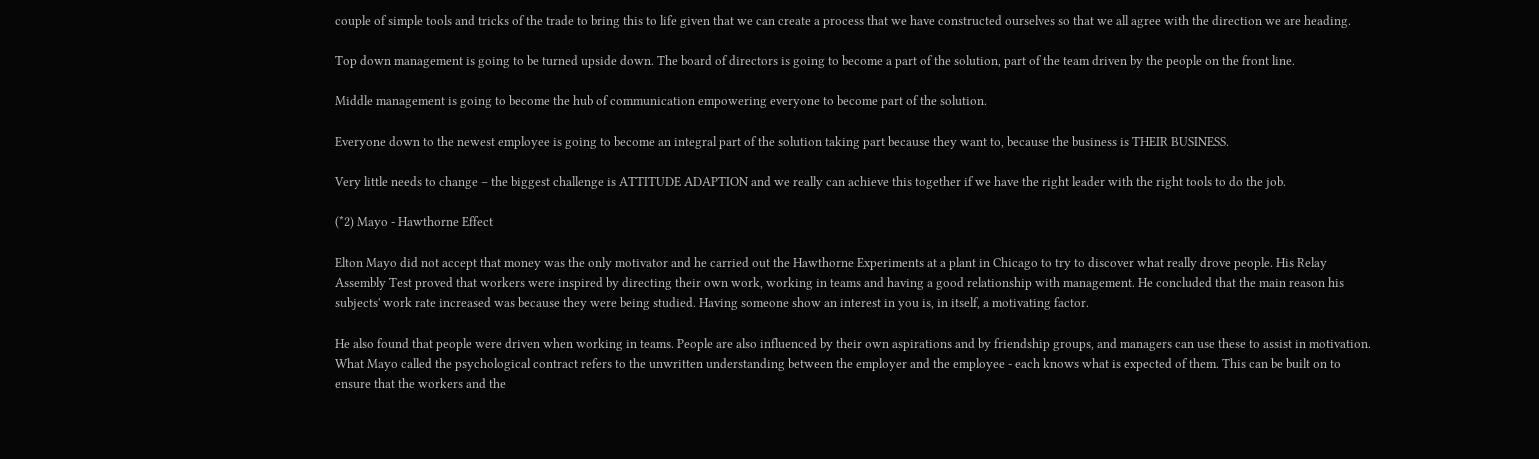couple of simple tools and tricks of the trade to bring this to life given that we can create a process that we have constructed ourselves so that we all agree with the direction we are heading.

Top down management is going to be turned upside down. The board of directors is going to become a part of the solution, part of the team driven by the people on the front line.

Middle management is going to become the hub of communication empowering everyone to become part of the solution.

Everyone down to the newest employee is going to become an integral part of the solution taking part because they want to, because the business is THEIR BUSINESS.

Very little needs to change – the biggest challenge is ATTITUDE ADAPTION and we really can achieve this together if we have the right leader with the right tools to do the job.

(*2) Mayo - Hawthorne Effect

Elton Mayo did not accept that money was the only motivator and he carried out the Hawthorne Experiments at a plant in Chicago to try to discover what really drove people. His Relay Assembly Test proved that workers were inspired by directing their own work, working in teams and having a good relationship with management. He concluded that the main reason his subjects' work rate increased was because they were being studied. Having someone show an interest in you is, in itself, a motivating factor.

He also found that people were driven when working in teams. People are also influenced by their own aspirations and by friendship groups, and managers can use these to assist in motivation. What Mayo called the psychological contract refers to the unwritten understanding between the employer and the employee - each knows what is expected of them. This can be built on to ensure that the workers and the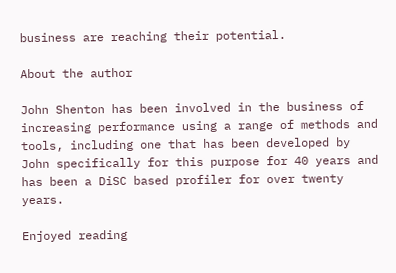business are reaching their potential.

About the author

John Shenton has been involved in the business of increasing performance using a range of methods and tools, including one that has been developed by John specifically for this purpose for 40 years and has been a DiSC based profiler for over twenty years.

Enjoyed reading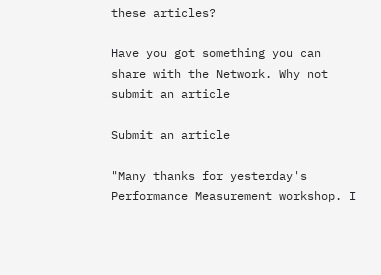these articles?

Have you got something you can share with the Network. Why not submit an article

Submit an article

"Many thanks for yesterday's Performance Measurement workshop. I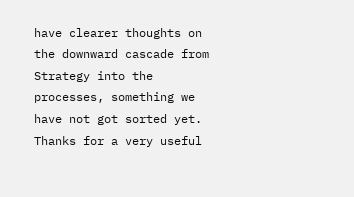have clearer thoughts on the downward cascade from Strategy into the processes, something we have not got sorted yet. Thanks for a very useful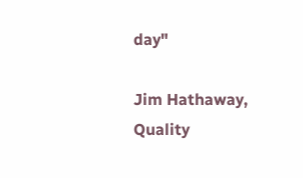day"

Jim Hathaway, Quality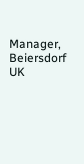Manager, Beiersdorf UK